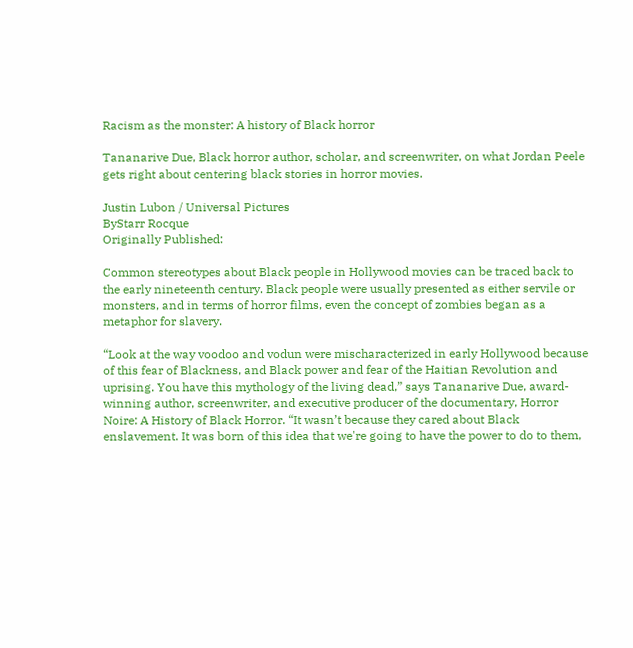Racism as the monster: A history of Black horror

Tananarive Due, Black horror author, scholar, and screenwriter, on what Jordan Peele gets right about centering black stories in horror movies.

Justin Lubon / Universal Pictures
ByStarr Rocque
Originally Published:

Common stereotypes about Black people in Hollywood movies can be traced back to the early nineteenth century. Black people were usually presented as either servile or monsters, and in terms of horror films, even the concept of zombies began as a metaphor for slavery.

“Look at the way voodoo and vodun were mischaracterized in early Hollywood because of this fear of Blackness, and Black power and fear of the Haitian Revolution and uprising. You have this mythology of the living dead,” says Tananarive Due, award-winning author, screenwriter, and executive producer of the documentary, Horror Noire: A History of Black Horror. “It wasn’t because they cared about Black enslavement. It was born of this idea that we're going to have the power to do to them,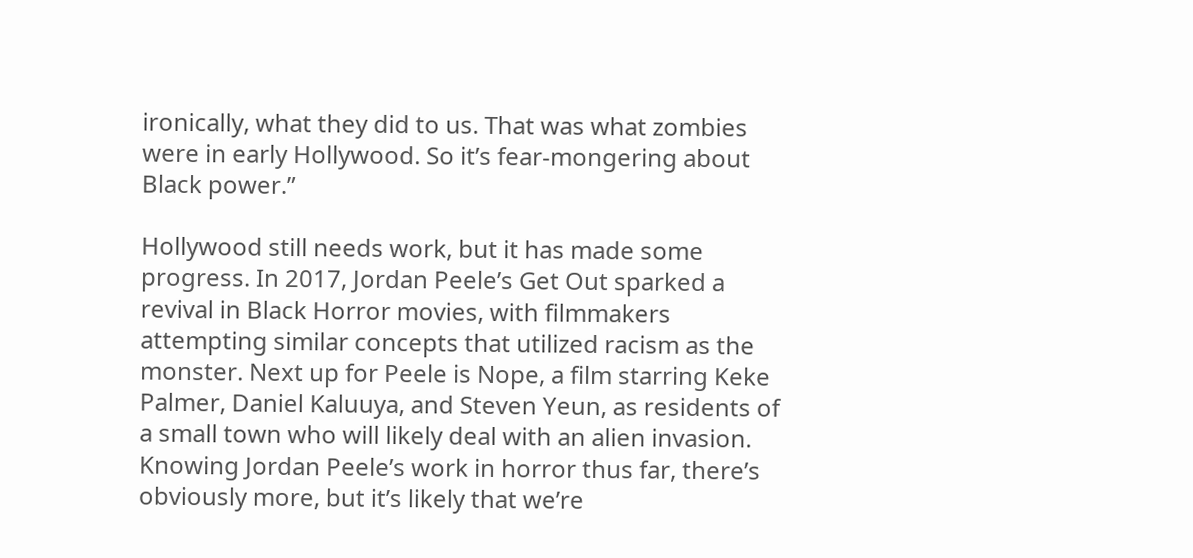ironically, what they did to us. That was what zombies were in early Hollywood. So it’s fear-mongering about Black power.”

Hollywood still needs work, but it has made some progress. In 2017, Jordan Peele’s Get Out sparked a revival in Black Horror movies, with filmmakers attempting similar concepts that utilized racism as the monster. Next up for Peele is Nope, a film starring Keke Palmer, Daniel Kaluuya, and Steven Yeun, as residents of a small town who will likely deal with an alien invasion. Knowing Jordan Peele’s work in horror thus far, there’s obviously more, but it’s likely that we’re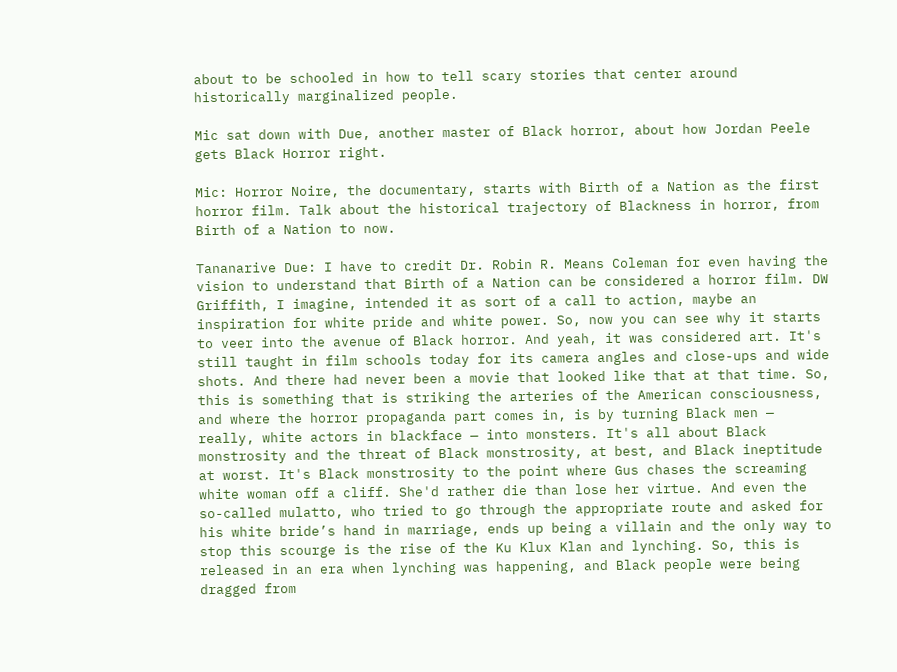about to be schooled in how to tell scary stories that center around historically marginalized people.

Mic sat down with Due, another master of Black horror, about how Jordan Peele gets Black Horror right.

Mic: Horror Noire, the documentary, starts with Birth of a Nation as the first horror film. Talk about the historical trajectory of Blackness in horror, from Birth of a Nation to now.

Tananarive Due: I have to credit Dr. Robin R. Means Coleman for even having the vision to understand that Birth of a Nation can be considered a horror film. DW Griffith, I imagine, intended it as sort of a call to action, maybe an inspiration for white pride and white power. So, now you can see why it starts to veer into the avenue of Black horror. And yeah, it was considered art. It's still taught in film schools today for its camera angles and close-ups and wide shots. And there had never been a movie that looked like that at that time. So, this is something that is striking the arteries of the American consciousness, and where the horror propaganda part comes in, is by turning Black men — really, white actors in blackface — into monsters. It's all about Black monstrosity and the threat of Black monstrosity, at best, and Black ineptitude at worst. It's Black monstrosity to the point where Gus chases the screaming white woman off a cliff. She'd rather die than lose her virtue. And even the so-called mulatto, who tried to go through the appropriate route and asked for his white bride’s hand in marriage, ends up being a villain and the only way to stop this scourge is the rise of the Ku Klux Klan and lynching. So, this is released in an era when lynching was happening, and Black people were being dragged from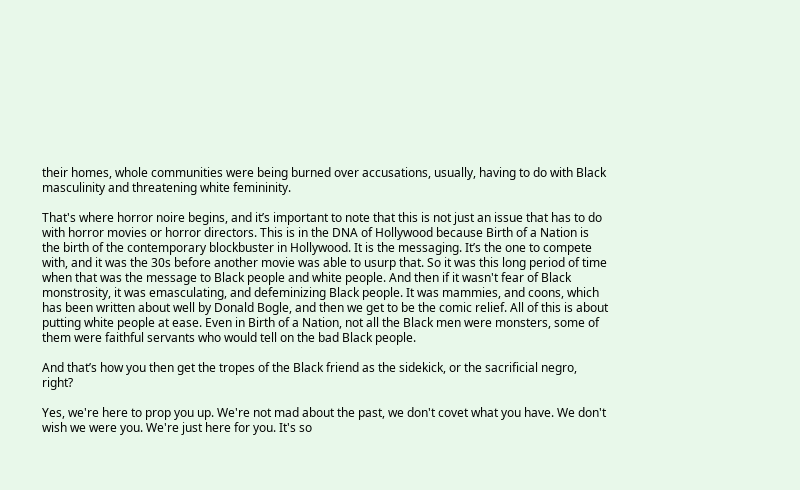their homes, whole communities were being burned over accusations, usually, having to do with Black masculinity and threatening white femininity.

That's where horror noire begins, and it’s important to note that this is not just an issue that has to do with horror movies or horror directors. This is in the DNA of Hollywood because Birth of a Nation is the birth of the contemporary blockbuster in Hollywood. It is the messaging. It’s the one to compete with, and it was the 30s before another movie was able to usurp that. So it was this long period of time when that was the message to Black people and white people. And then if it wasn't fear of Black monstrosity, it was emasculating, and defeminizing Black people. It was mammies, and coons, which has been written about well by Donald Bogle, and then we get to be the comic relief. All of this is about putting white people at ease. Even in Birth of a Nation, not all the Black men were monsters, some of them were faithful servants who would tell on the bad Black people.

And that’s how you then get the tropes of the Black friend as the sidekick, or the sacrificial negro, right?

Yes, we're here to prop you up. We're not mad about the past, we don't covet what you have. We don't wish we were you. We're just here for you. It's so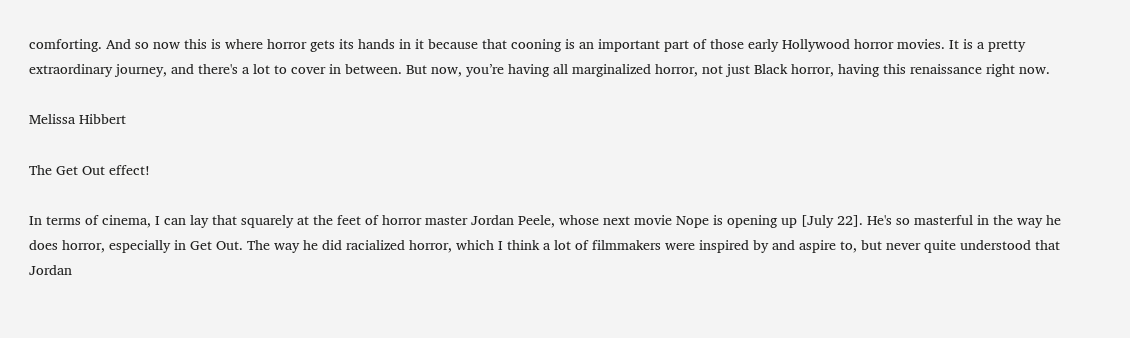comforting. And so now this is where horror gets its hands in it because that cooning is an important part of those early Hollywood horror movies. It is a pretty extraordinary journey, and there's a lot to cover in between. But now, you’re having all marginalized horror, not just Black horror, having this renaissance right now.

Melissa Hibbert

The Get Out effect!

In terms of cinema, I can lay that squarely at the feet of horror master Jordan Peele, whose next movie Nope is opening up [July 22]. He's so masterful in the way he does horror, especially in Get Out. The way he did racialized horror, which I think a lot of filmmakers were inspired by and aspire to, but never quite understood that Jordan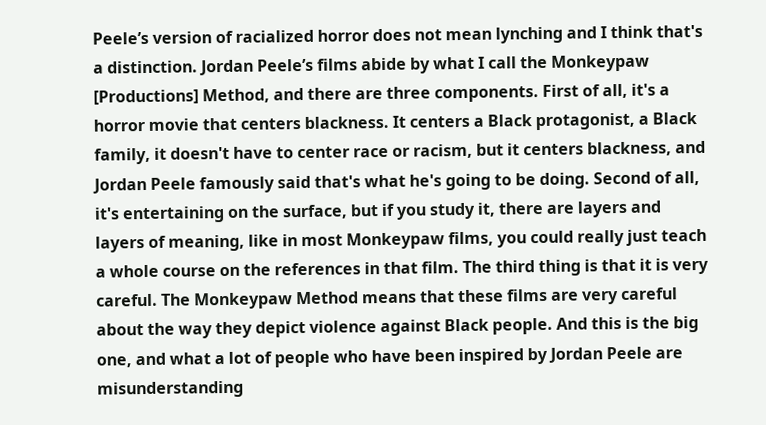Peele’s version of racialized horror does not mean lynching and I think that's a distinction. Jordan Peele’s films abide by what I call the Monkeypaw [Productions] Method, and there are three components. First of all, it's a horror movie that centers blackness. It centers a Black protagonist, a Black family, it doesn't have to center race or racism, but it centers blackness, and Jordan Peele famously said that's what he's going to be doing. Second of all, it's entertaining on the surface, but if you study it, there are layers and layers of meaning, like in most Monkeypaw films, you could really just teach a whole course on the references in that film. The third thing is that it is very careful. The Monkeypaw Method means that these films are very careful about the way they depict violence against Black people. And this is the big one, and what a lot of people who have been inspired by Jordan Peele are misunderstanding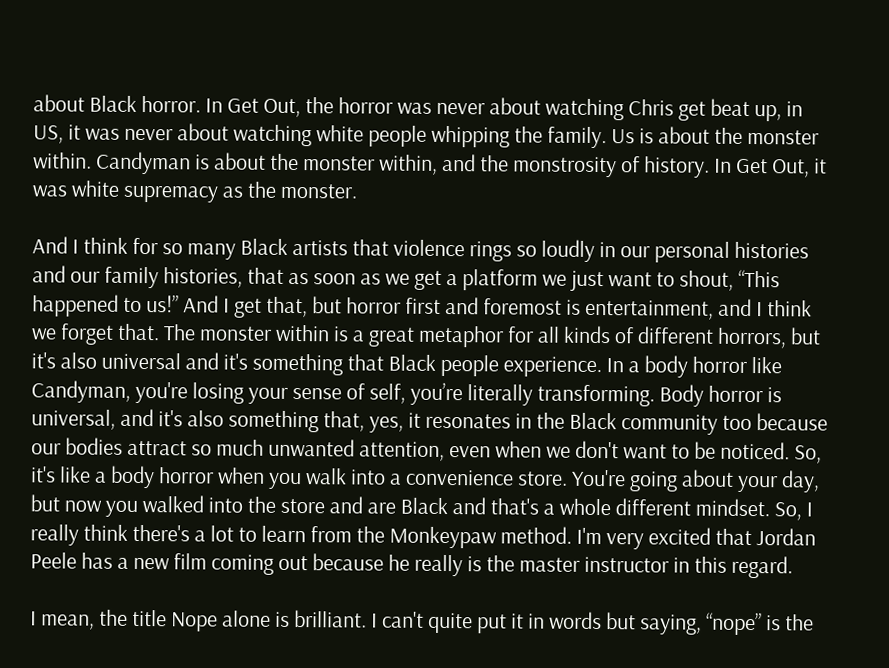about Black horror. In Get Out, the horror was never about watching Chris get beat up, in US, it was never about watching white people whipping the family. Us is about the monster within. Candyman is about the monster within, and the monstrosity of history. In Get Out, it was white supremacy as the monster.

And I think for so many Black artists that violence rings so loudly in our personal histories and our family histories, that as soon as we get a platform we just want to shout, “This happened to us!” And I get that, but horror first and foremost is entertainment, and I think we forget that. The monster within is a great metaphor for all kinds of different horrors, but it's also universal and it's something that Black people experience. In a body horror like Candyman, you're losing your sense of self, you’re literally transforming. Body horror is universal, and it's also something that, yes, it resonates in the Black community too because our bodies attract so much unwanted attention, even when we don't want to be noticed. So, it's like a body horror when you walk into a convenience store. You're going about your day, but now you walked into the store and are Black and that's a whole different mindset. So, I really think there's a lot to learn from the Monkeypaw method. I'm very excited that Jordan Peele has a new film coming out because he really is the master instructor in this regard.

I mean, the title Nope alone is brilliant. I can't quite put it in words but saying, “nope” is the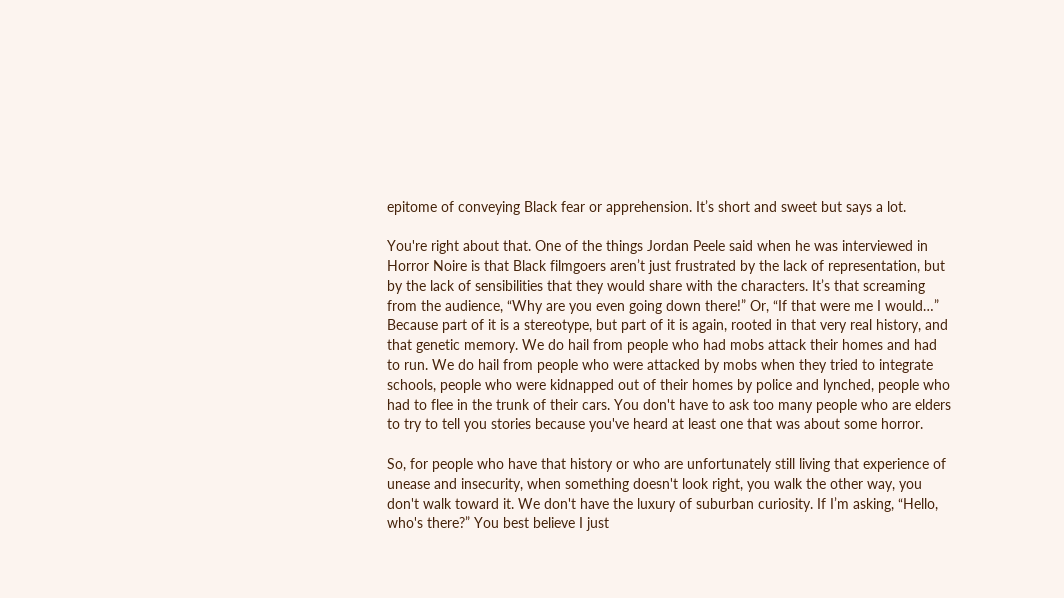epitome of conveying Black fear or apprehension. It’s short and sweet but says a lot.

You're right about that. One of the things Jordan Peele said when he was interviewed in Horror Noire is that Black filmgoers aren’t just frustrated by the lack of representation, but by the lack of sensibilities that they would share with the characters. It’s that screaming from the audience, “Why are you even going down there!” Or, “If that were me I would…” Because part of it is a stereotype, but part of it is again, rooted in that very real history, and that genetic memory. We do hail from people who had mobs attack their homes and had to run. We do hail from people who were attacked by mobs when they tried to integrate schools, people who were kidnapped out of their homes by police and lynched, people who had to flee in the trunk of their cars. You don't have to ask too many people who are elders to try to tell you stories because you've heard at least one that was about some horror.

So, for people who have that history or who are unfortunately still living that experience of unease and insecurity, when something doesn't look right, you walk the other way, you don't walk toward it. We don't have the luxury of suburban curiosity. If I’m asking, “Hello, who's there?” You best believe I just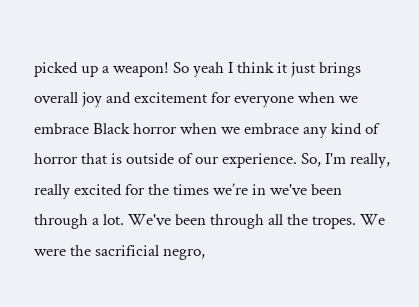picked up a weapon! So yeah I think it just brings overall joy and excitement for everyone when we embrace Black horror when we embrace any kind of horror that is outside of our experience. So, I'm really, really excited for the times we’re in we've been through a lot. We've been through all the tropes. We were the sacrificial negro,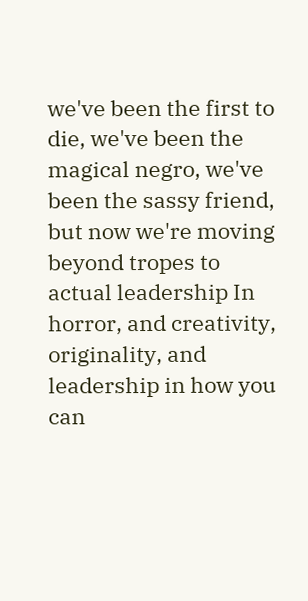we've been the first to die, we've been the magical negro, we've been the sassy friend, but now we're moving beyond tropes to actual leadership In horror, and creativity, originality, and leadership in how you can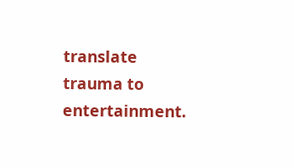translate trauma to entertainment.